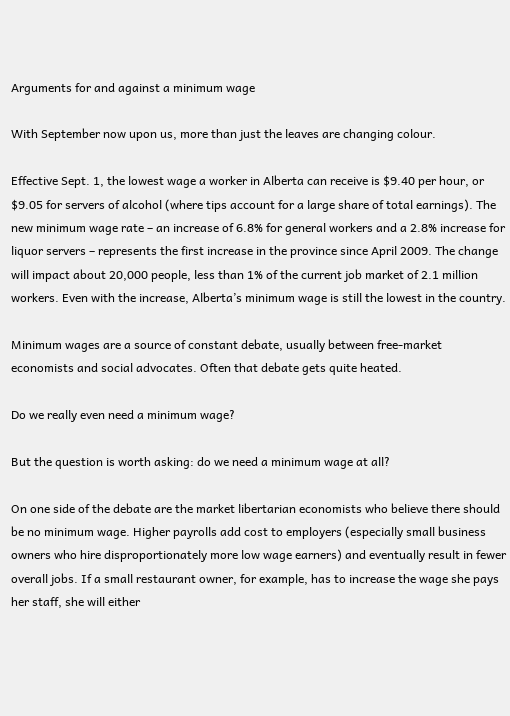Arguments for and against a minimum wage

With September now upon us, more than just the leaves are changing colour.

Effective Sept. 1, the lowest wage a worker in Alberta can receive is $9.40 per hour, or $9.05 for servers of alcohol (where tips account for a large share of total earnings). The new minimum wage rate – an increase of 6.8% for general workers and a 2.8% increase for liquor servers – represents the first increase in the province since April 2009. The change will impact about 20,000 people, less than 1% of the current job market of 2.1 million workers. Even with the increase, Alberta’s minimum wage is still the lowest in the country.

Minimum wages are a source of constant debate, usually between free-market economists and social advocates. Often that debate gets quite heated.

Do we really even need a minimum wage?

But the question is worth asking: do we need a minimum wage at all?

On one side of the debate are the market libertarian economists who believe there should be no minimum wage. Higher payrolls add cost to employers (especially small business owners who hire disproportionately more low wage earners) and eventually result in fewer overall jobs. If a small restaurant owner, for example, has to increase the wage she pays her staff, she will either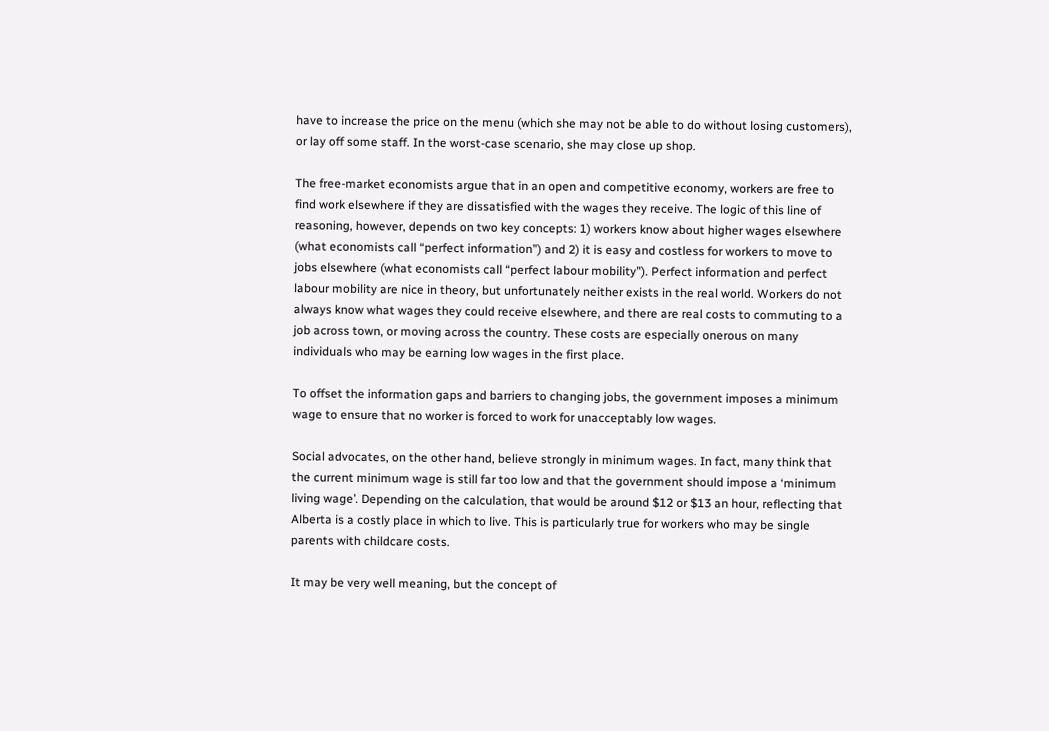have to increase the price on the menu (which she may not be able to do without losing customers), or lay off some staff. In the worst-case scenario, she may close up shop.

The free-market economists argue that in an open and competitive economy, workers are free to find work elsewhere if they are dissatisfied with the wages they receive. The logic of this line of reasoning, however, depends on two key concepts: 1) workers know about higher wages elsewhere (what economists call “perfect information”) and 2) it is easy and costless for workers to move to jobs elsewhere (what economists call “perfect labour mobility”). Perfect information and perfect labour mobility are nice in theory, but unfortunately neither exists in the real world. Workers do not always know what wages they could receive elsewhere, and there are real costs to commuting to a job across town, or moving across the country. These costs are especially onerous on many individuals who may be earning low wages in the first place.

To offset the information gaps and barriers to changing jobs, the government imposes a minimum wage to ensure that no worker is forced to work for unacceptably low wages.

Social advocates, on the other hand, believe strongly in minimum wages. In fact, many think that the current minimum wage is still far too low and that the government should impose a ‘minimum living wage’. Depending on the calculation, that would be around $12 or $13 an hour, reflecting that Alberta is a costly place in which to live. This is particularly true for workers who may be single parents with childcare costs.

It may be very well meaning, but the concept of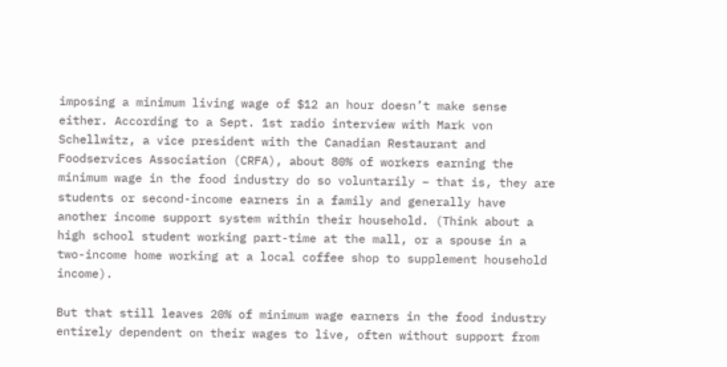imposing a minimum living wage of $12 an hour doesn’t make sense either. According to a Sept. 1st radio interview with Mark von Schellwitz, a vice president with the Canadian Restaurant and Foodservices Association (CRFA), about 80% of workers earning the minimum wage in the food industry do so voluntarily – that is, they are students or second-income earners in a family and generally have another income support system within their household. (Think about a high school student working part-time at the mall, or a spouse in a two-income home working at a local coffee shop to supplement household income).

But that still leaves 20% of minimum wage earners in the food industry entirely dependent on their wages to live, often without support from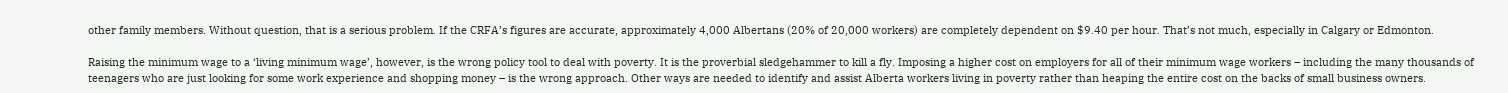other family members. Without question, that is a serious problem. If the CRFA’s figures are accurate, approximately 4,000 Albertans (20% of 20,000 workers) are completely dependent on $9.40 per hour. That’s not much, especially in Calgary or Edmonton.

Raising the minimum wage to a ‘living minimum wage’, however, is the wrong policy tool to deal with poverty. It is the proverbial sledgehammer to kill a fly. Imposing a higher cost on employers for all of their minimum wage workers – including the many thousands of teenagers who are just looking for some work experience and shopping money – is the wrong approach. Other ways are needed to identify and assist Alberta workers living in poverty rather than heaping the entire cost on the backs of small business owners.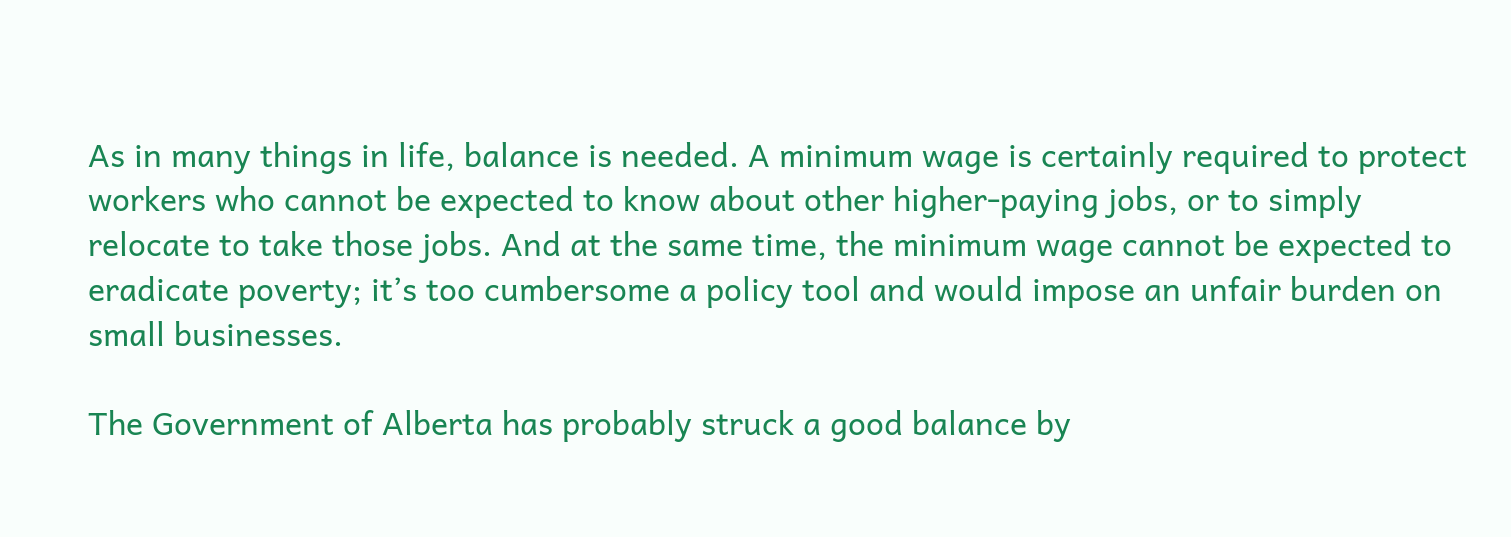As in many things in life, balance is needed. A minimum wage is certainly required to protect workers who cannot be expected to know about other higher-paying jobs, or to simply relocate to take those jobs. And at the same time, the minimum wage cannot be expected to eradicate poverty; it’s too cumbersome a policy tool and would impose an unfair burden on small businesses.

The Government of Alberta has probably struck a good balance by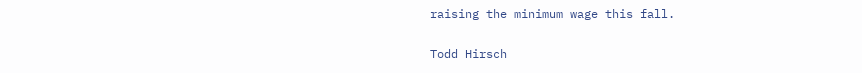raising the minimum wage this fall.

Todd Hirsch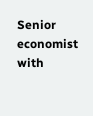Senior economist with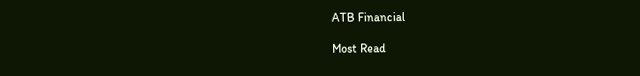ATB Financial

Most Read